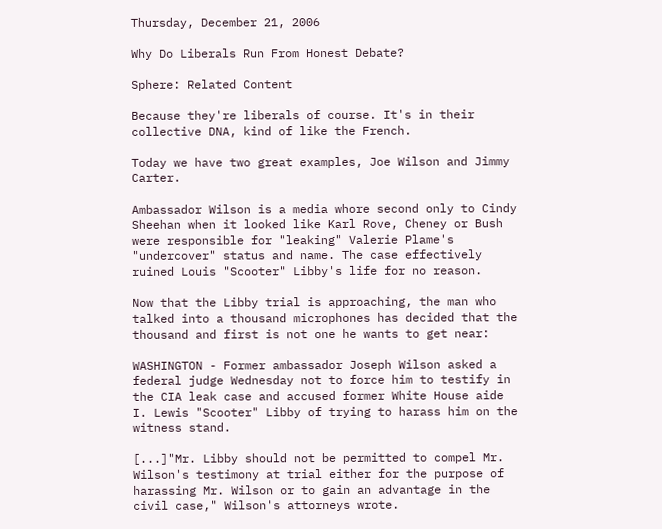Thursday, December 21, 2006

Why Do Liberals Run From Honest Debate?

Sphere: Related Content

Because they're liberals of course. It's in their collective DNA, kind of like the French.

Today we have two great examples, Joe Wilson and Jimmy Carter.

Ambassador Wilson is a media whore second only to Cindy Sheehan when it looked like Karl Rove, Cheney or Bush were responsible for "leaking" Valerie Plame's "undercover" status and name. The case effectively ruined Louis "Scooter" Libby's life for no reason.

Now that the Libby trial is approaching, the man who talked into a thousand microphones has decided that the thousand and first is not one he wants to get near:

WASHINGTON - Former ambassador Joseph Wilson asked a federal judge Wednesday not to force him to testify in the CIA leak case and accused former White House aide I. Lewis "Scooter" Libby of trying to harass him on the witness stand.

[...]"Mr. Libby should not be permitted to compel Mr. Wilson's testimony at trial either for the purpose of harassing Mr. Wilson or to gain an advantage in the civil case," Wilson's attorneys wrote.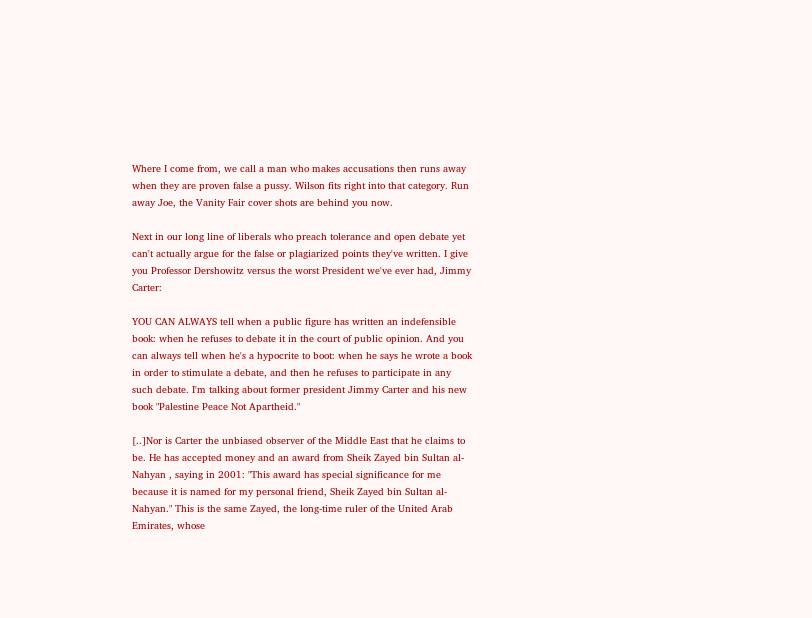Where I come from, we call a man who makes accusations then runs away when they are proven false a pussy. Wilson fits right into that category. Run away Joe, the Vanity Fair cover shots are behind you now.

Next in our long line of liberals who preach tolerance and open debate yet can't actually argue for the false or plagiarized points they've written. I give you Professor Dershowitz versus the worst President we've ever had, Jimmy Carter:

YOU CAN ALWAYS tell when a public figure has written an indefensible book: when he refuses to debate it in the court of public opinion. And you can always tell when he's a hypocrite to boot: when he says he wrote a book in order to stimulate a debate, and then he refuses to participate in any such debate. I'm talking about former president Jimmy Carter and his new book "Palestine Peace Not Apartheid."

[..]Nor is Carter the unbiased observer of the Middle East that he claims to be. He has accepted money and an award from Sheik Zayed bin Sultan al-Nahyan , saying in 2001: "This award has special significance for me because it is named for my personal friend, Sheik Zayed bin Sultan al-Nahyan." This is the same Zayed, the long-time ruler of the United Arab Emirates, whose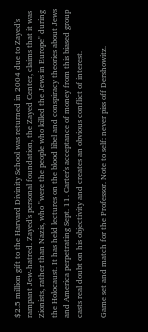$2.5 million gift to the Harvard Divinity School was returned in 2004 due to Zayed's rampant Jew-hatred. Zayed's personal foundation, the Zayed Center, claims that it was Zionists, rather than Nazis, who "were the people who killed the Jews in Europe" during the Holocaust. It has held lectures on the blood libel and conspiracy theories about Jews and America perpetrating Sept. 11. Carter's acceptance of money from this biased group casts real doubt on his objectivity and creates an obvious conflict of interest.

Game set and match for the Professor. Note to self: never piss off Dershowitz.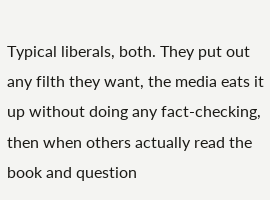Typical liberals, both. They put out any filth they want, the media eats it up without doing any fact-checking, then when others actually read the book and question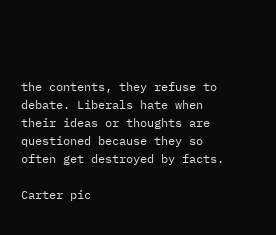the contents, they refuse to debate. Liberals hate when their ideas or thoughts are questioned because they so often get destroyed by facts.

Carter pic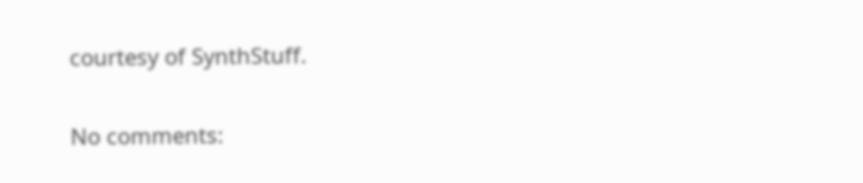courtesy of SynthStuff.

No comments: